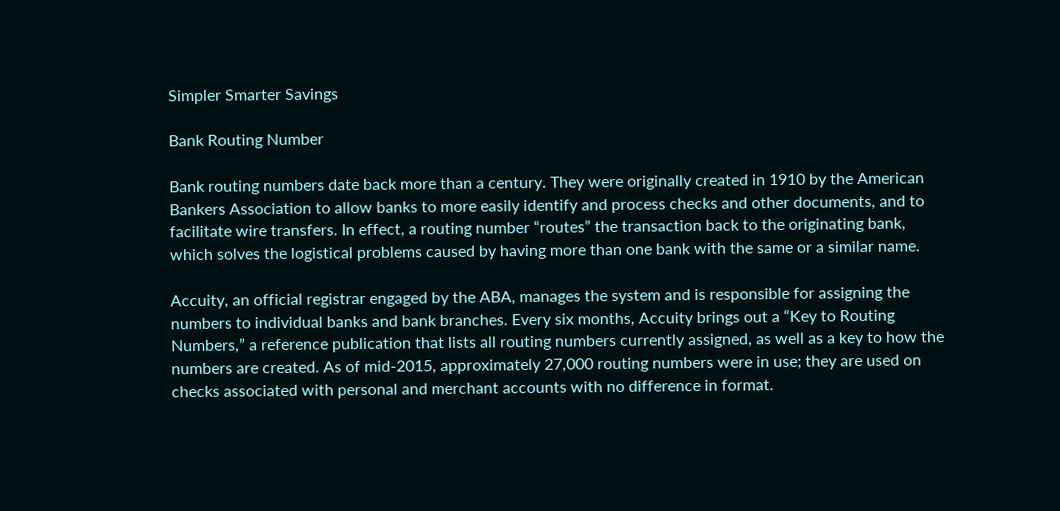Simpler Smarter Savings

Bank Routing Number

Bank routing numbers date back more than a century. They were originally created in 1910 by the American Bankers Association to allow banks to more easily identify and process checks and other documents, and to facilitate wire transfers. In effect, a routing number “routes” the transaction back to the originating bank, which solves the logistical problems caused by having more than one bank with the same or a similar name.

Accuity, an official registrar engaged by the ABA, manages the system and is responsible for assigning the numbers to individual banks and bank branches. Every six months, Accuity brings out a “Key to Routing Numbers,” a reference publication that lists all routing numbers currently assigned, as well as a key to how the numbers are created. As of mid-2015, approximately 27,000 routing numbers were in use; they are used on checks associated with personal and merchant accounts with no difference in format.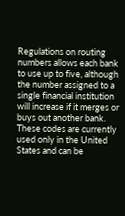Regulations on routing numbers allows each bank to use up to five, although the number assigned to a single financial institution will increase if it merges or buys out another bank. These codes are currently used only in the United States and can be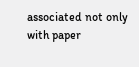associated not only with paper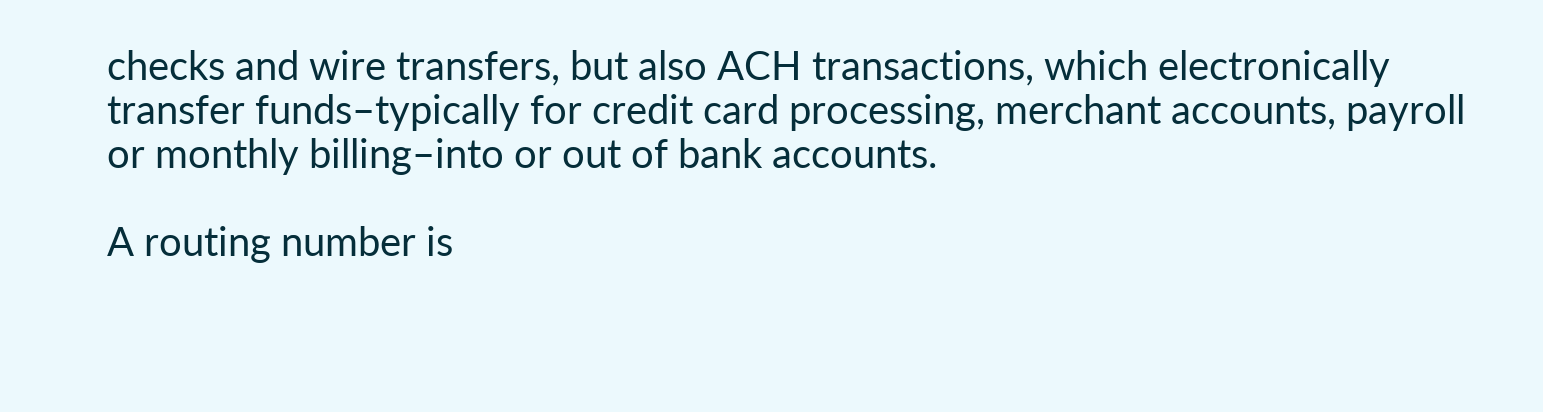checks and wire transfers, but also ACH transactions, which electronically transfer funds–typically for credit card processing, merchant accounts, payroll or monthly billing–into or out of bank accounts.

A routing number is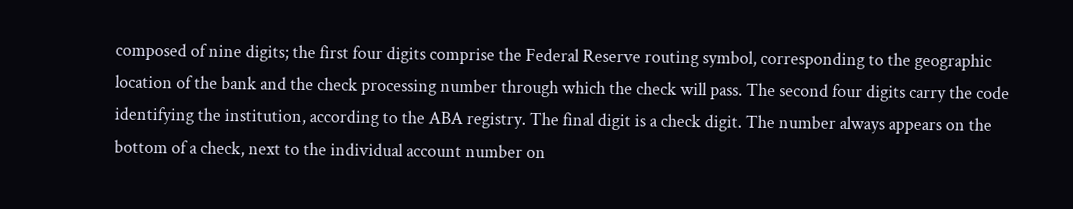composed of nine digits; the first four digits comprise the Federal Reserve routing symbol, corresponding to the geographic location of the bank and the check processing number through which the check will pass. The second four digits carry the code identifying the institution, according to the ABA registry. The final digit is a check digit. The number always appears on the bottom of a check, next to the individual account number on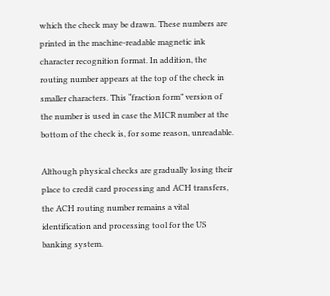which the check may be drawn. These numbers are printed in the machine-readable magnetic ink character recognition format. In addition, the routing number appears at the top of the check in smaller characters. This “fraction form” version of the number is used in case the MICR number at the bottom of the check is, for some reason, unreadable.

Although physical checks are gradually losing their place to credit card processing and ACH transfers, the ACH routing number remains a vital identification and processing tool for the US banking system.